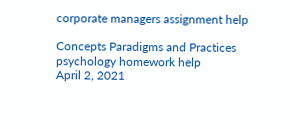corporate managers assignment help

Concepts Paradigms and Practices psychology homework help
April 2, 2021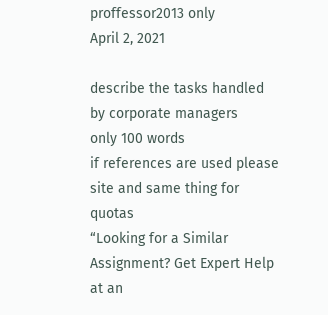proffessor2013 only
April 2, 2021

describe the tasks handled by corporate managers
only 100 words
if references are used please site and same thing for quotas
“Looking for a Similar Assignment? Get Expert Help at an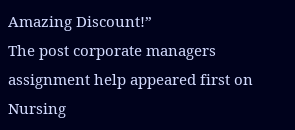Amazing Discount!”
The post corporate managers assignment help appeared first on Nursing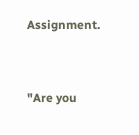Assignment.


"Are you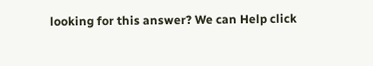looking for this answer? We can Help click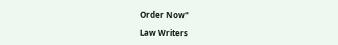Order Now"

Law Writers